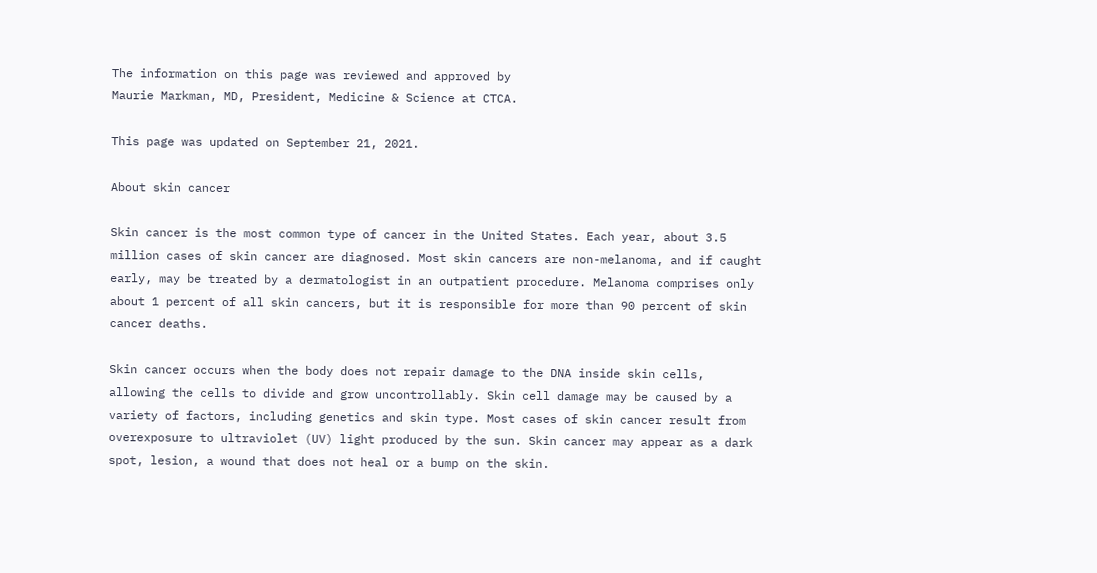The information on this page was reviewed and approved by
Maurie Markman, MD, President, Medicine & Science at CTCA.

This page was updated on September 21, 2021.

About skin cancer

Skin cancer is the most common type of cancer in the United States. Each year, about 3.5 million cases of skin cancer are diagnosed. Most skin cancers are non-melanoma, and if caught early, may be treated by a dermatologist in an outpatient procedure. Melanoma comprises only about 1 percent of all skin cancers, but it is responsible for more than 90 percent of skin cancer deaths.

Skin cancer occurs when the body does not repair damage to the DNA inside skin cells, allowing the cells to divide and grow uncontrollably. Skin cell damage may be caused by a variety of factors, including genetics and skin type. Most cases of skin cancer result from overexposure to ultraviolet (UV) light produced by the sun. Skin cancer may appear as a dark spot, lesion, a wound that does not heal or a bump on the skin.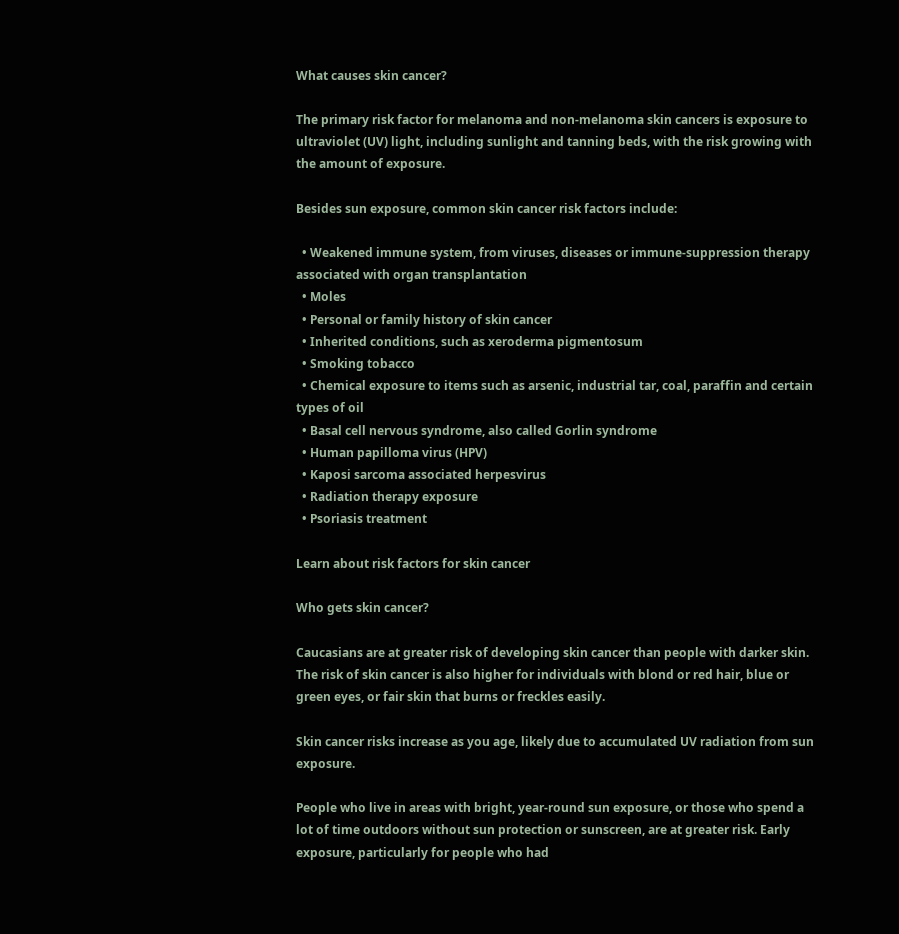What causes skin cancer?

The primary risk factor for melanoma and non-melanoma skin cancers is exposure to ultraviolet (UV) light, including sunlight and tanning beds, with the risk growing with the amount of exposure.

Besides sun exposure, common skin cancer risk factors include:

  • Weakened immune system, from viruses, diseases or immune-suppression therapy associated with organ transplantation
  • Moles
  • Personal or family history of skin cancer
  • Inherited conditions, such as xeroderma pigmentosum
  • Smoking tobacco
  • Chemical exposure to items such as arsenic, industrial tar, coal, paraffin and certain types of oil
  • Basal cell nervous syndrome, also called Gorlin syndrome
  • Human papilloma virus (HPV)
  • Kaposi sarcoma associated herpesvirus
  • Radiation therapy exposure
  • Psoriasis treatment

Learn about risk factors for skin cancer

Who gets skin cancer?

Caucasians are at greater risk of developing skin cancer than people with darker skin. The risk of skin cancer is also higher for individuals with blond or red hair, blue or green eyes, or fair skin that burns or freckles easily.

Skin cancer risks increase as you age, likely due to accumulated UV radiation from sun exposure.

People who live in areas with bright, year-round sun exposure, or those who spend a lot of time outdoors without sun protection or sunscreen, are at greater risk. Early exposure, particularly for people who had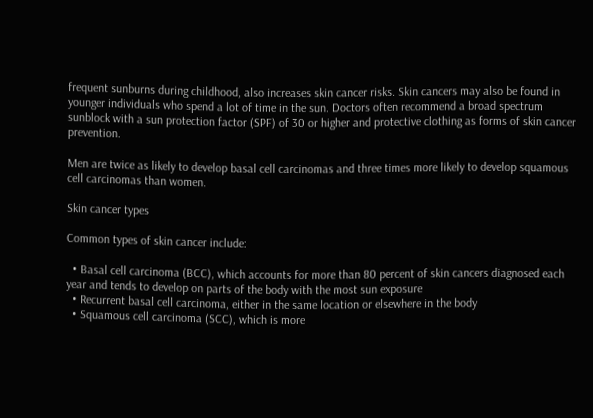frequent sunburns during childhood, also increases skin cancer risks. Skin cancers may also be found in younger individuals who spend a lot of time in the sun. Doctors often recommend a broad spectrum sunblock with a sun protection factor (SPF) of 30 or higher and protective clothing as forms of skin cancer prevention.

Men are twice as likely to develop basal cell carcinomas and three times more likely to develop squamous cell carcinomas than women.

Skin cancer types

Common types of skin cancer include:

  • Basal cell carcinoma (BCC), which accounts for more than 80 percent of skin cancers diagnosed each year and tends to develop on parts of the body with the most sun exposure
  • Recurrent basal cell carcinoma, either in the same location or elsewhere in the body
  • Squamous cell carcinoma (SCC), which is more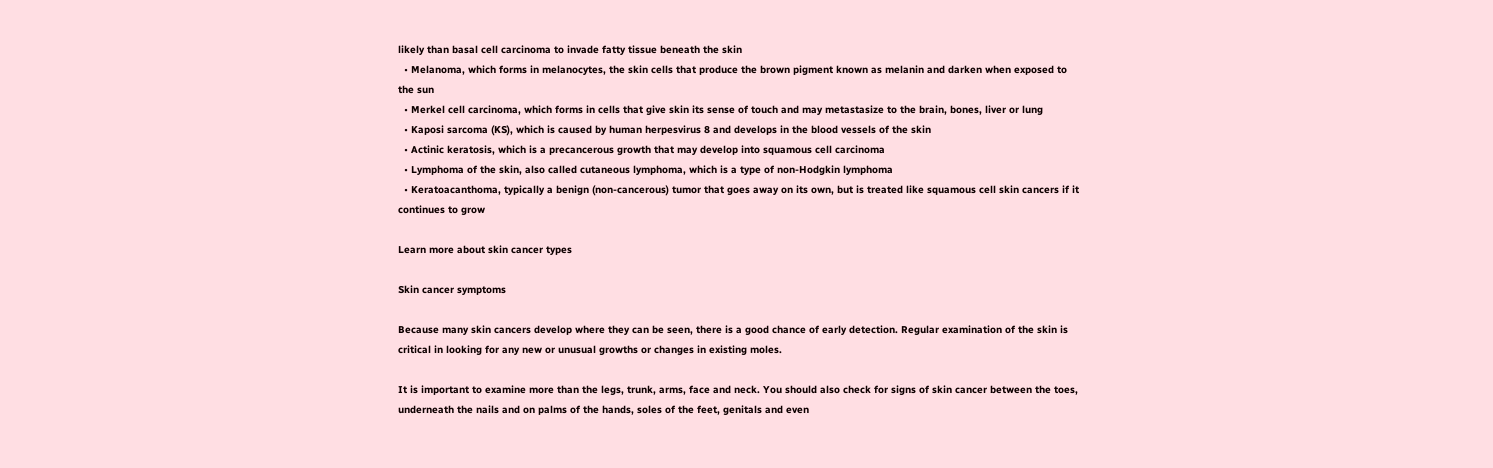likely than basal cell carcinoma to invade fatty tissue beneath the skin
  • Melanoma, which forms in melanocytes, the skin cells that produce the brown pigment known as melanin and darken when exposed to the sun
  • Merkel cell carcinoma, which forms in cells that give skin its sense of touch and may metastasize to the brain, bones, liver or lung
  • Kaposi sarcoma (KS), which is caused by human herpesvirus 8 and develops in the blood vessels of the skin
  • Actinic keratosis, which is a precancerous growth that may develop into squamous cell carcinoma
  • Lymphoma of the skin, also called cutaneous lymphoma, which is a type of non-Hodgkin lymphoma
  • Keratoacanthoma, typically a benign (non-cancerous) tumor that goes away on its own, but is treated like squamous cell skin cancers if it continues to grow

Learn more about skin cancer types

Skin cancer symptoms

Because many skin cancers develop where they can be seen, there is a good chance of early detection. Regular examination of the skin is critical in looking for any new or unusual growths or changes in existing moles.

It is important to examine more than the legs, trunk, arms, face and neck. You should also check for signs of skin cancer between the toes, underneath the nails and on palms of the hands, soles of the feet, genitals and even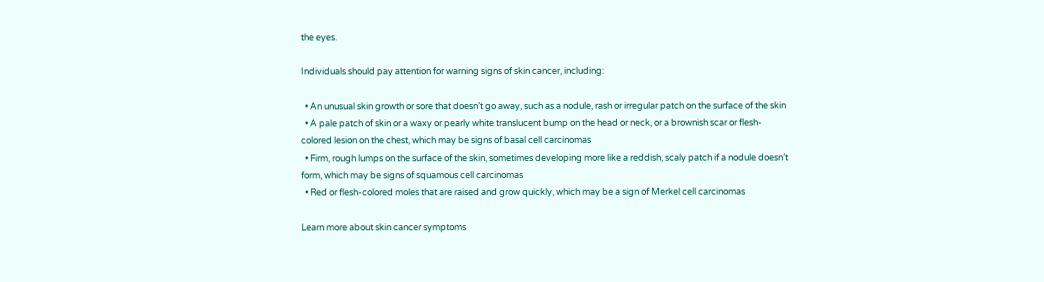the eyes.

Individuals should pay attention for warning signs of skin cancer, including:

  • An unusual skin growth or sore that doesn’t go away, such as a nodule, rash or irregular patch on the surface of the skin
  • A pale patch of skin or a waxy or pearly white translucent bump on the head or neck, or a brownish scar or flesh-colored lesion on the chest, which may be signs of basal cell carcinomas
  • Firm, rough lumps on the surface of the skin, sometimes developing more like a reddish, scaly patch if a nodule doesn’t form, which may be signs of squamous cell carcinomas
  • Red or flesh-colored moles that are raised and grow quickly, which may be a sign of Merkel cell carcinomas

Learn more about skin cancer symptoms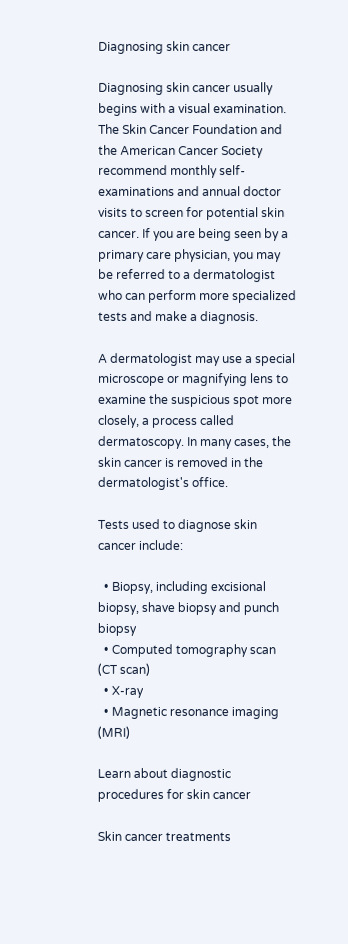Diagnosing skin cancer

Diagnosing skin cancer usually begins with a visual examination. The Skin Cancer Foundation and the American Cancer Society recommend monthly self-examinations and annual doctor visits to screen for potential skin cancer. If you are being seen by a primary care physician, you may be referred to a dermatologist who can perform more specialized tests and make a diagnosis.

A dermatologist may use a special microscope or magnifying lens to examine the suspicious spot more closely, a process called dermatoscopy. In many cases, the skin cancer is removed in the dermatologist's office.

Tests used to diagnose skin cancer include:

  • Biopsy, including excisional biopsy, shave biopsy and punch biopsy
  • Computed tomography scan (CT scan)
  • X-ray
  • Magnetic resonance imaging (MRI)

Learn about diagnostic procedures for skin cancer

Skin cancer treatments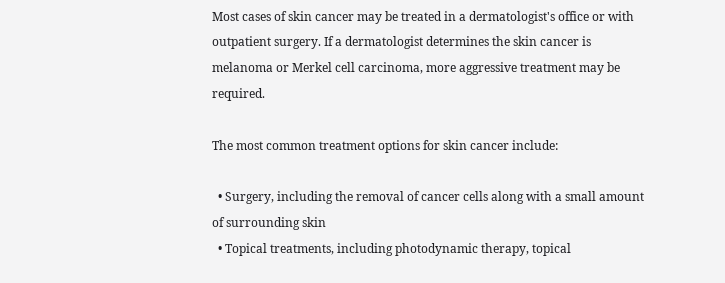Most cases of skin cancer may be treated in a dermatologist's office or with outpatient surgery. If a dermatologist determines the skin cancer is melanoma or Merkel cell carcinoma, more aggressive treatment may be required.

The most common treatment options for skin cancer include:

  • Surgery, including the removal of cancer cells along with a small amount of surrounding skin
  • Topical treatments, including photodynamic therapy, topical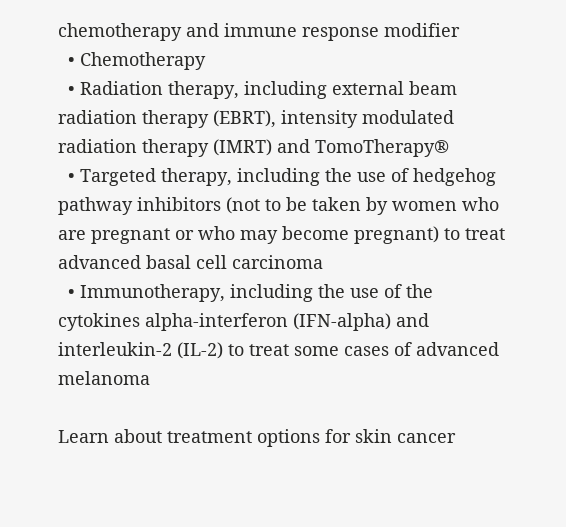chemotherapy and immune response modifier
  • Chemotherapy
  • Radiation therapy, including external beam radiation therapy (EBRT), intensity modulated radiation therapy (IMRT) and TomoTherapy®
  • Targeted therapy, including the use of hedgehog pathway inhibitors (not to be taken by women who are pregnant or who may become pregnant) to treat advanced basal cell carcinoma
  • Immunotherapy, including the use of the cytokines alpha-interferon (IFN-alpha) and interleukin-2 (IL-2) to treat some cases of advanced melanoma

Learn about treatment options for skin cancer